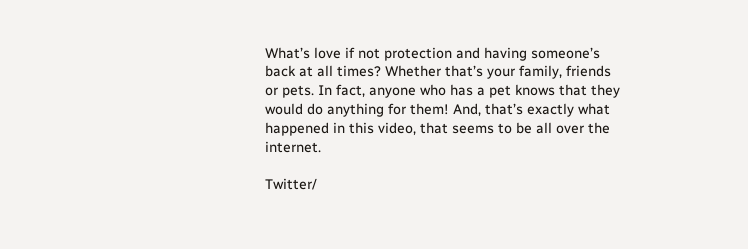What’s love if not protection and having someone’s back at all times? Whether that’s your family, friends or pets. In fact, anyone who has a pet knows that they would do anything for them! And, that’s exactly what happened in this video, that seems to be all over the internet.

Twitter/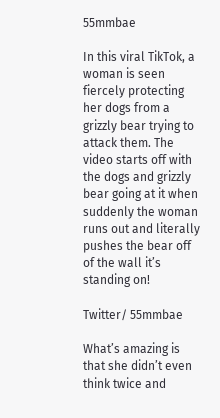55mmbae

In this viral TikTok, a woman is seen fiercely protecting her dogs from a grizzly bear trying to attack them. The video starts off with the dogs and grizzly bear going at it when suddenly the woman runs out and literally pushes the bear off of the wall it’s standing on!

Twitter/ 55mmbae

What’s amazing is that she didn’t even think twice and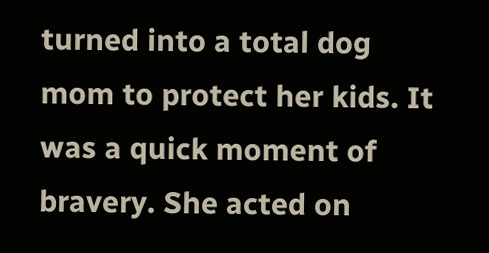turned into a total dog mom to protect her kids. It was a quick moment of bravery. She acted on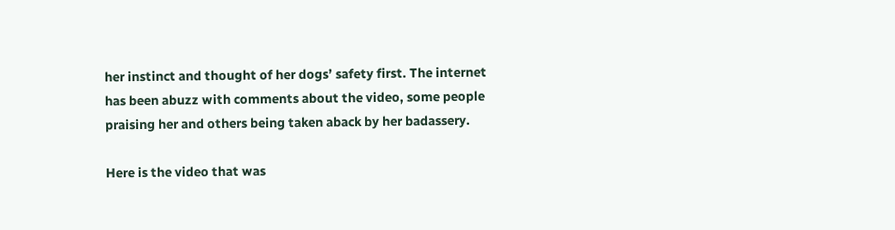her instinct and thought of her dogs’ safety first. The internet has been abuzz with comments about the video, some people praising her and others being taken aback by her badassery.

Here is the video that was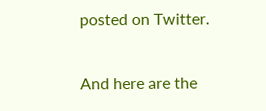posted on Twitter.

And here are the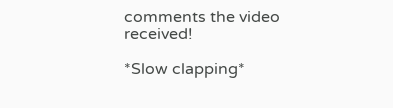comments the video received!

*Slow clapping*